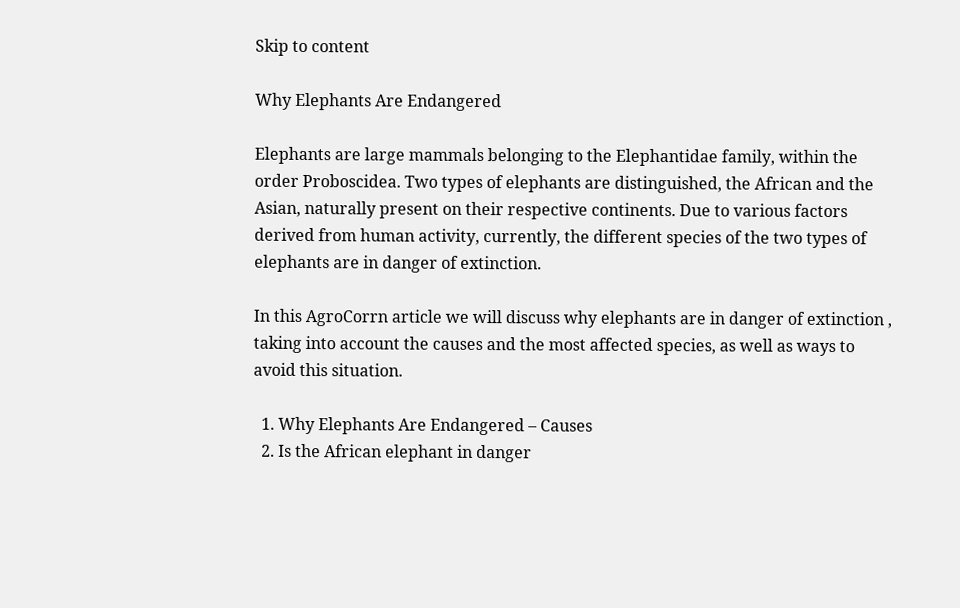Skip to content

Why Elephants Are Endangered

Elephants are large mammals belonging to the Elephantidae family, within the order Proboscidea. Two types of elephants are distinguished, the African and the Asian, naturally present on their respective continents. Due to various factors derived from human activity, currently, the different species of the two types of elephants are in danger of extinction.

In this AgroCorrn article we will discuss why elephants are in danger of extinction , taking into account the causes and the most affected species, as well as ways to avoid this situation.

  1. Why Elephants Are Endangered – Causes
  2. Is the African elephant in danger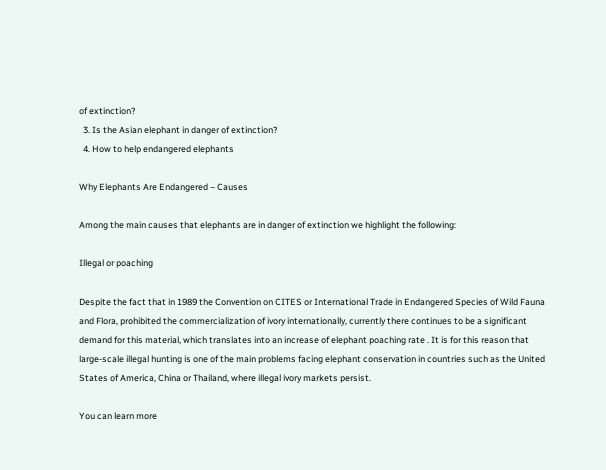of extinction?
  3. Is the Asian elephant in danger of extinction?
  4. How to help endangered elephants

Why Elephants Are Endangered – Causes

Among the main causes that elephants are in danger of extinction we highlight the following:

Illegal or poaching

Despite the fact that in 1989 the Convention on CITES or International Trade in Endangered Species of Wild Fauna and Flora, prohibited the commercialization of ivory internationally, currently there continues to be a significant demand for this material, which translates into an increase of elephant poaching rate . It is for this reason that large-scale illegal hunting is one of the main problems facing elephant conservation in countries such as the United States of America, China or Thailand, where illegal ivory markets persist.

You can learn more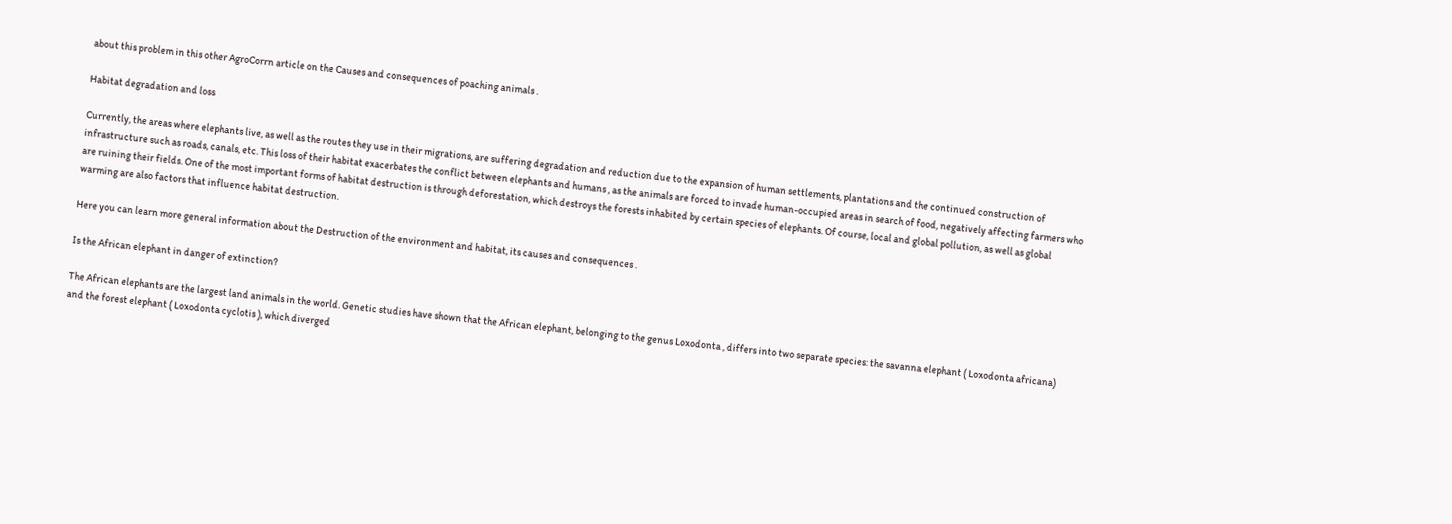about this problem in this other AgroCorrn article on the Causes and consequences of poaching animals .

Habitat degradation and loss

Currently, the areas where elephants live, as well as the routes they use in their migrations, are suffering degradation and reduction due to the expansion of human settlements, plantations and the continued construction of infrastructure such as roads, canals, etc. This loss of their habitat exacerbates the conflict between elephants and humans , as the animals are forced to invade human-occupied areas in search of food, negatively affecting farmers who are ruining their fields. One of the most important forms of habitat destruction is through deforestation, which destroys the forests inhabited by certain species of elephants. Of course, local and global pollution, as well as global warming are also factors that influence habitat destruction.

Here you can learn more general information about the Destruction of the environment and habitat, its causes and consequences .

Is the African elephant in danger of extinction?

The African elephants are the largest land animals in the world. Genetic studies have shown that the African elephant, belonging to the genus Loxodonta , differs into two separate species: the savanna elephant ( Loxodonta africana) and the forest elephant ( Loxodonta cyclotis ), which diverged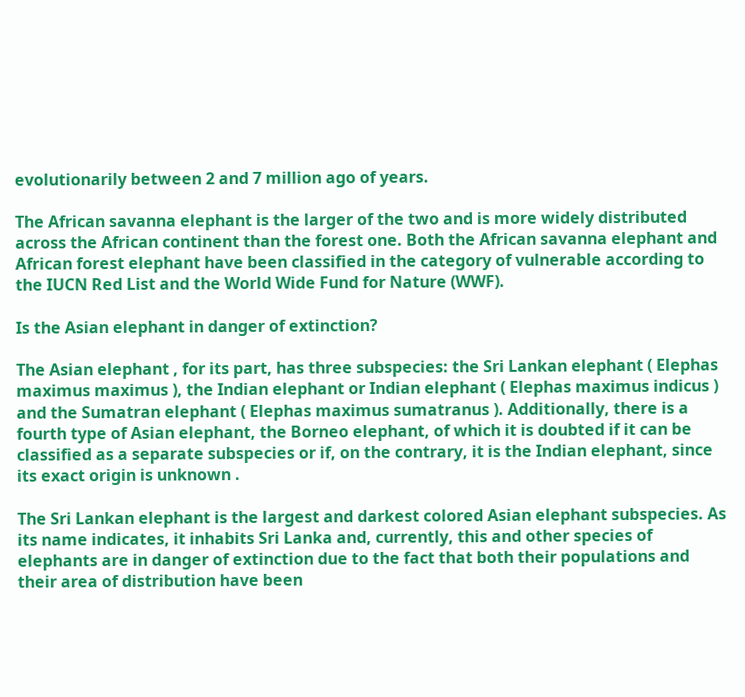evolutionarily between 2 and 7 million ago of years.

The African savanna elephant is the larger of the two and is more widely distributed across the African continent than the forest one. Both the African savanna elephant and African forest elephant have been classified in the category of vulnerable according to the IUCN Red List and the World Wide Fund for Nature (WWF).

Is the Asian elephant in danger of extinction?

The Asian elephant , for its part, has three subspecies: the Sri Lankan elephant ( Elephas maximus maximus ), the Indian elephant or Indian elephant ( Elephas maximus indicus ) and the Sumatran elephant ( Elephas maximus sumatranus ). Additionally, there is a fourth type of Asian elephant, the Borneo elephant, of which it is doubted if it can be classified as a separate subspecies or if, on the contrary, it is the Indian elephant, since its exact origin is unknown .

The Sri Lankan elephant is the largest and darkest colored Asian elephant subspecies. As its name indicates, it inhabits Sri Lanka and, currently, this and other species of elephants are in danger of extinction due to the fact that both their populations and their area of distribution have been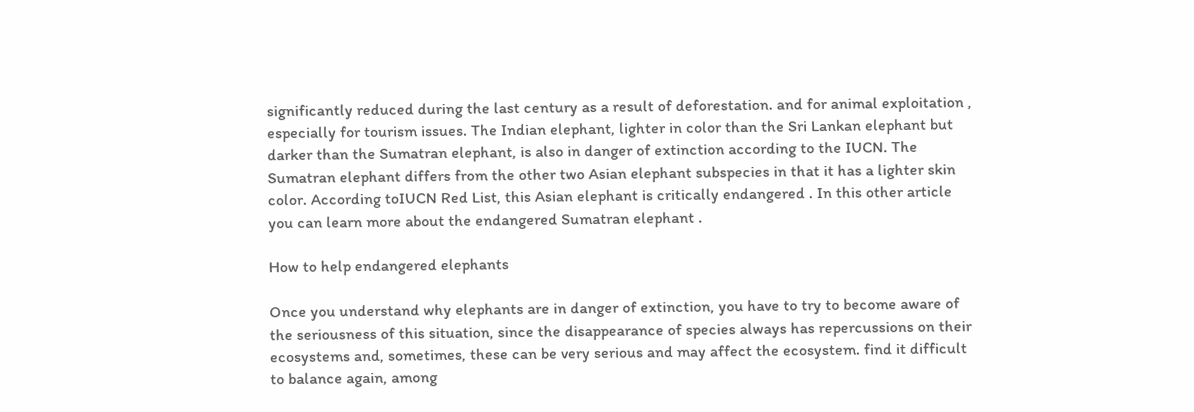significantly reduced during the last century as a result of deforestation. and for animal exploitation , especially for tourism issues. The Indian elephant, lighter in color than the Sri Lankan elephant but darker than the Sumatran elephant, is also in danger of extinction according to the IUCN. The Sumatran elephant differs from the other two Asian elephant subspecies in that it has a lighter skin color. According toIUCN Red List, this Asian elephant is critically endangered . In this other article you can learn more about the endangered Sumatran elephant .

How to help endangered elephants

Once you understand why elephants are in danger of extinction, you have to try to become aware of the seriousness of this situation, since the disappearance of species always has repercussions on their ecosystems and, sometimes, these can be very serious and may affect the ecosystem. find it difficult to balance again, among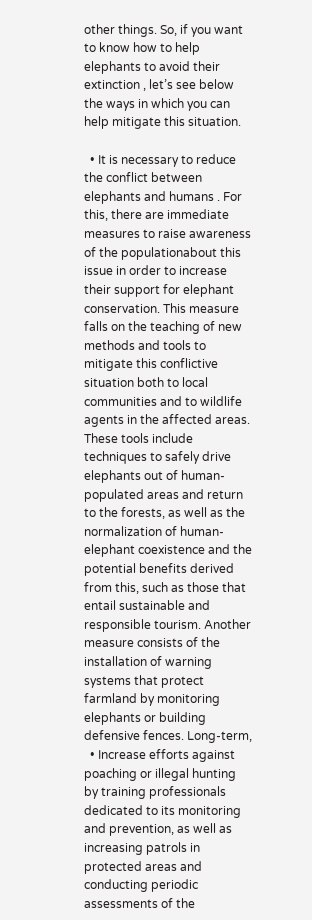other things. So, if you want to know how to help elephants to avoid their extinction , let’s see below the ways in which you can help mitigate this situation.

  • It is necessary to reduce the conflict between elephants and humans . For this, there are immediate measures to raise awareness of the populationabout this issue in order to increase their support for elephant conservation. This measure falls on the teaching of new methods and tools to mitigate this conflictive situation both to local communities and to wildlife agents in the affected areas. These tools include techniques to safely drive elephants out of human-populated areas and return to the forests, as well as the normalization of human-elephant coexistence and the potential benefits derived from this, such as those that entail sustainable and responsible tourism. Another measure consists of the installation of warning systems that protect farmland by monitoring elephants or building defensive fences. Long-term,
  • Increase efforts against poaching or illegal hunting by training professionals dedicated to its monitoring and prevention, as well as increasing patrols in protected areas and conducting periodic assessments of the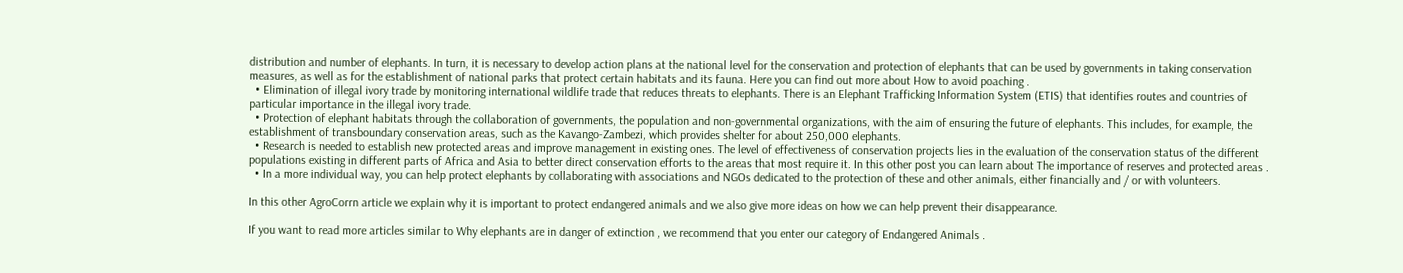distribution and number of elephants. In turn, it is necessary to develop action plans at the national level for the conservation and protection of elephants that can be used by governments in taking conservation measures, as well as for the establishment of national parks that protect certain habitats and its fauna. Here you can find out more about How to avoid poaching .
  • Elimination of illegal ivory trade by monitoring international wildlife trade that reduces threats to elephants. There is an Elephant Trafficking Information System (ETIS) that identifies routes and countries of particular importance in the illegal ivory trade.
  • Protection of elephant habitats through the collaboration of governments, the population and non-governmental organizations, with the aim of ensuring the future of elephants. This includes, for example, the establishment of transboundary conservation areas, such as the Kavango-Zambezi, which provides shelter for about 250,000 elephants.
  • Research is needed to establish new protected areas and improve management in existing ones. The level of effectiveness of conservation projects lies in the evaluation of the conservation status of the different populations existing in different parts of Africa and Asia to better direct conservation efforts to the areas that most require it. In this other post you can learn about The importance of reserves and protected areas .
  • In a more individual way, you can help protect elephants by collaborating with associations and NGOs dedicated to the protection of these and other animals, either financially and / or with volunteers.

In this other AgroCorrn article we explain why it is important to protect endangered animals and we also give more ideas on how we can help prevent their disappearance.

If you want to read more articles similar to Why elephants are in danger of extinction , we recommend that you enter our category of Endangered Animals .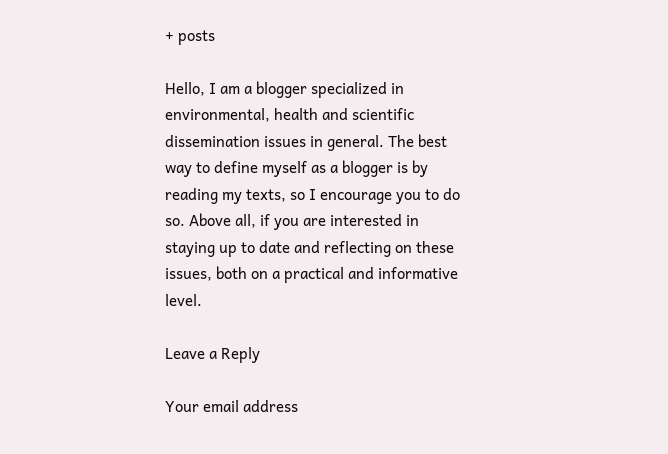+ posts

Hello, I am a blogger specialized in environmental, health and scientific dissemination issues in general. The best way to define myself as a blogger is by reading my texts, so I encourage you to do so. Above all, if you are interested in staying up to date and reflecting on these issues, both on a practical and informative level.

Leave a Reply

Your email address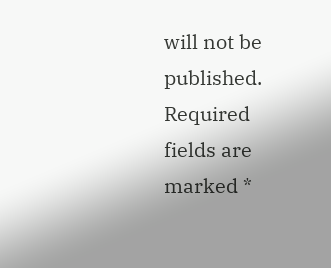will not be published. Required fields are marked *